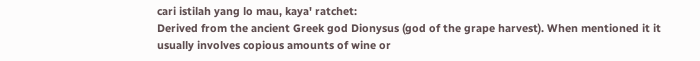cari istilah yang lo mau, kaya' ratchet:
Derived from the ancient Greek god Dionysus (god of the grape harvest). When mentioned it it usually involves copious amounts of wine or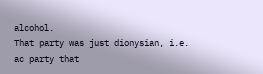alcohol.
That party was just dionysian, i.e. ac party that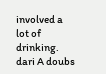involved a lot of drinking.
dari A doubs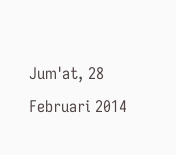Jum'at, 28 Februari 2014